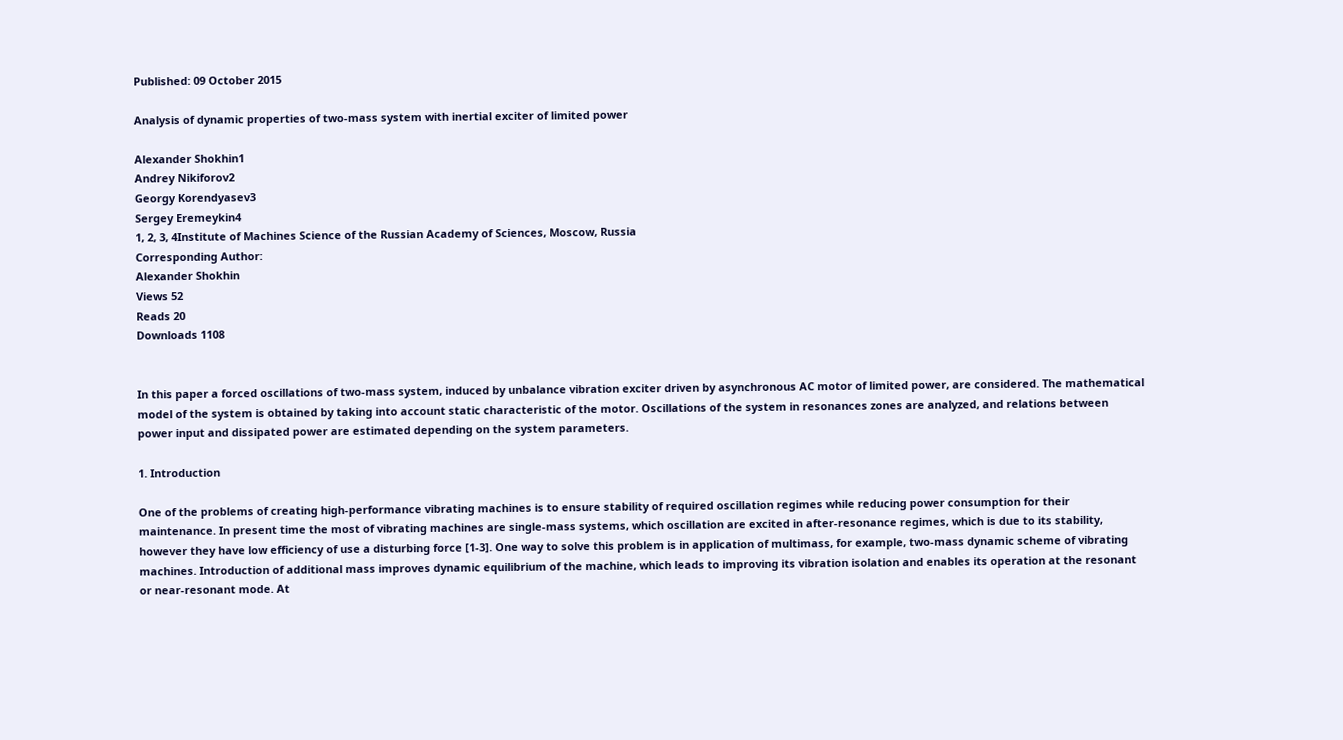Published: 09 October 2015

Analysis of dynamic properties of two-mass system with inertial exciter of limited power

Alexander Shokhin1
Andrey Nikiforov2
Georgy Korendyasev3
Sergey Eremeykin4
1, 2, 3, 4Institute of Machines Science of the Russian Academy of Sciences, Moscow, Russia
Corresponding Author:
Alexander Shokhin
Views 52
Reads 20
Downloads 1108


In this paper a forced oscillations of two-mass system, induced by unbalance vibration exciter driven by asynchronous AC motor of limited power, are considered. The mathematical model of the system is obtained by taking into account static characteristic of the motor. Oscillations of the system in resonances zones are analyzed, and relations between power input and dissipated power are estimated depending on the system parameters.

1. Introduction

One of the problems of creating high-performance vibrating machines is to ensure stability of required oscillation regimes while reducing power consumption for their maintenance. In present time the most of vibrating machines are single-mass systems, which oscillation are excited in after-resonance regimes, which is due to its stability, however they have low efficiency of use a disturbing force [1-3]. One way to solve this problem is in application of multimass, for example, two-mass dynamic scheme of vibrating machines. Introduction of additional mass improves dynamic equilibrium of the machine, which leads to improving its vibration isolation and enables its operation at the resonant or near-resonant mode. At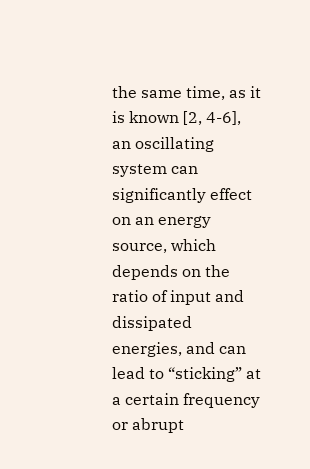the same time, as it is known [2, 4-6], an oscillating system can significantly effect on an energy source, which depends on the ratio of input and dissipated energies, and can lead to “sticking” at a certain frequency or abrupt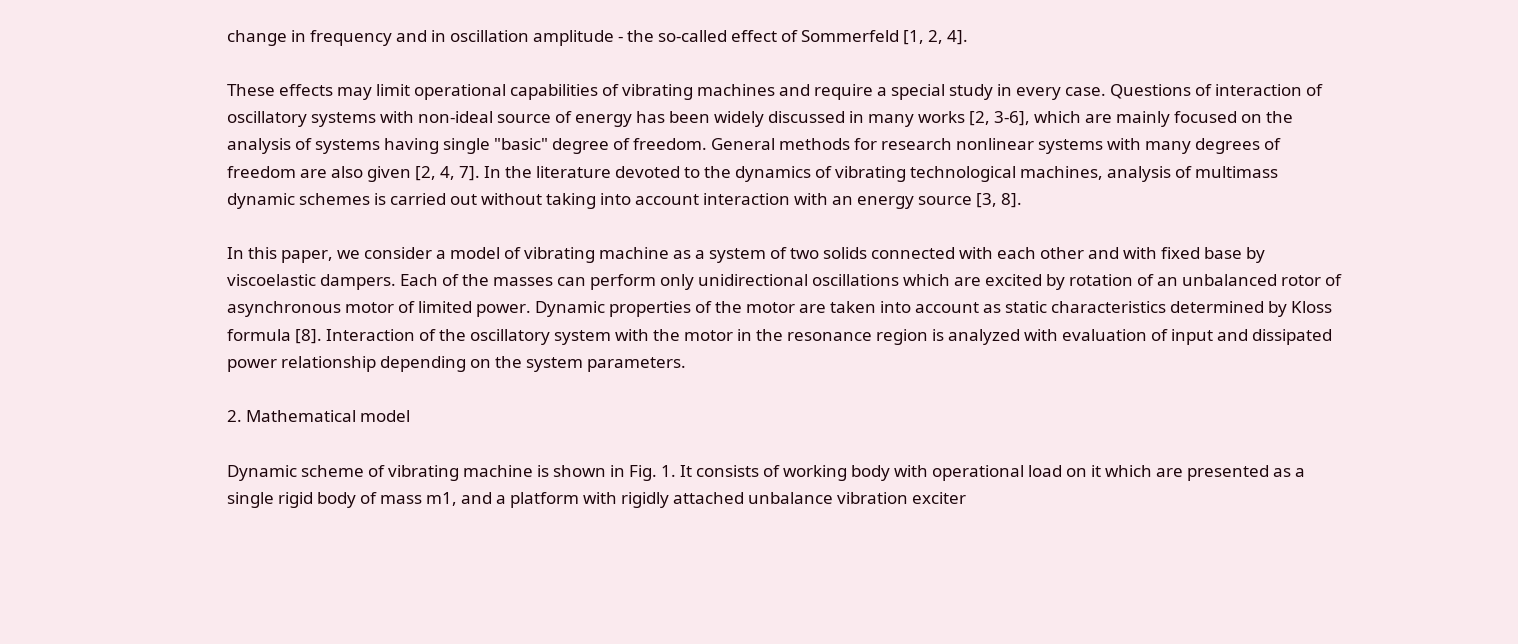change in frequency and in oscillation amplitude - the so-called effect of Sommerfeld [1, 2, 4].

These effects may limit operational capabilities of vibrating machines and require a special study in every case. Questions of interaction of oscillatory systems with non-ideal source of energy has been widely discussed in many works [2, 3-6], which are mainly focused on the analysis of systems having single "basic" degree of freedom. General methods for research nonlinear systems with many degrees of freedom are also given [2, 4, 7]. In the literature devoted to the dynamics of vibrating technological machines, analysis of multimass dynamic schemes is carried out without taking into account interaction with an energy source [3, 8].

In this paper, we consider a model of vibrating machine as a system of two solids connected with each other and with fixed base by viscoelastic dampers. Each of the masses can perform only unidirectional oscillations which are excited by rotation of an unbalanced rotor of asynchronous motor of limited power. Dynamic properties of the motor are taken into account as static characteristics determined by Kloss formula [8]. Interaction of the oscillatory system with the motor in the resonance region is analyzed with evaluation of input and dissipated power relationship depending on the system parameters.

2. Mathematical model

Dynamic scheme of vibrating machine is shown in Fig. 1. It consists of working body with operational load on it which are presented as a single rigid body of mass m1, and a platform with rigidly attached unbalance vibration exciter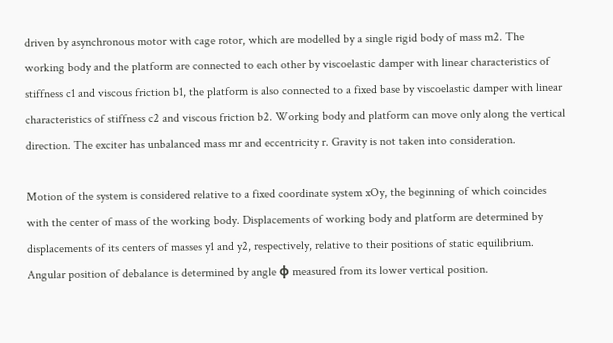driven by asynchronous motor with cage rotor, which are modelled by a single rigid body of mass m2. The working body and the platform are connected to each other by viscoelastic damper with linear characteristics of stiffness c1 and viscous friction b1, the platform is also connected to a fixed base by viscoelastic damper with linear characteristics of stiffness c2 and viscous friction b2. Working body and platform can move only along the vertical direction. The exciter has unbalanced mass mr and eccentricity r. Gravity is not taken into consideration.

Motion of the system is considered relative to a fixed coordinate system xOy, the beginning of which coincides with the center of mass of the working body. Displacements of working body and platform are determined by displacements of its centers of masses y1 and y2, respectively, relative to their positions of static equilibrium. Angular position of debalance is determined by angle φ measured from its lower vertical position.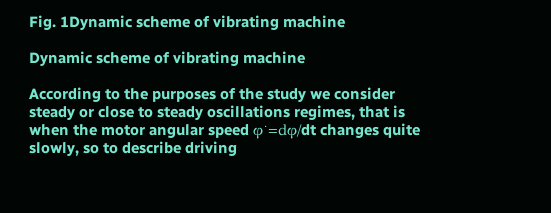Fig. 1Dynamic scheme of vibrating machine

Dynamic scheme of vibrating machine

According to the purposes of the study we consider steady or close to steady oscillations regimes, that is when the motor angular speed φ˙=dφ/dt changes quite slowly, so to describe driving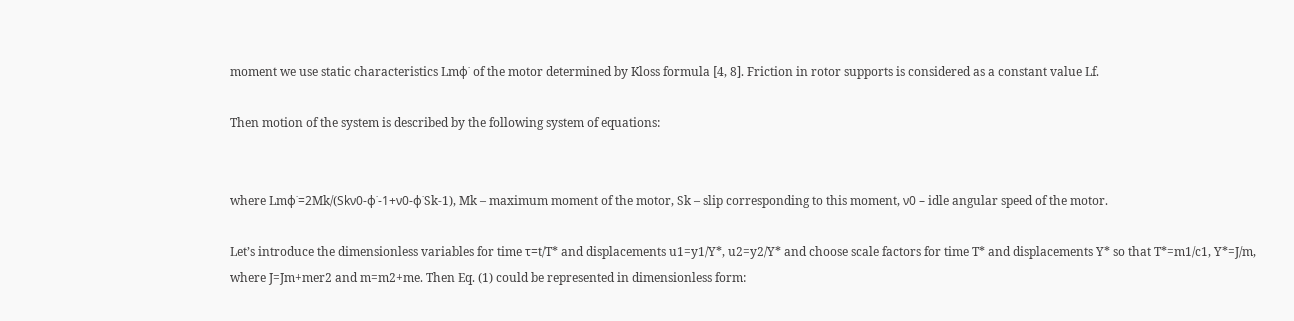moment we use static characteristics Lmφ˙ of the motor determined by Kloss formula [4, 8]. Friction in rotor supports is considered as a constant value Lf.

Then motion of the system is described by the following system of equations:


where Lmφ˙=2Mk/(Skν0-φ˙-1+ν0-φ˙Sk-1), Mk – maximum moment of the motor, Sk – slip corresponding to this moment, ν0 – idle angular speed of the motor.

Let’s introduce the dimensionless variables for time τ=t/T* and displacements u1=y1/Y*, u2=y2/Y* and choose scale factors for time T* and displacements Y* so that T*=m1/c1, Y*=J/m, where J=Jm+mer2 and m=m2+me. Then Eq. (1) could be represented in dimensionless form: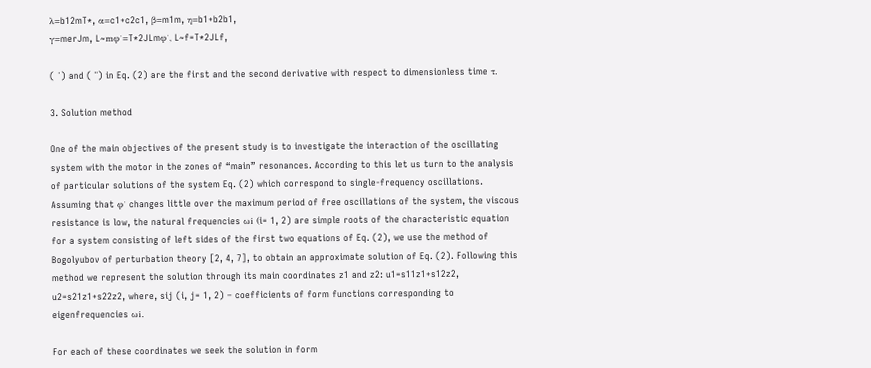λ=b12mT*, α=c1+c2c1, β=m1m, η=b1+b2b1,
γ=merJm, L~mφ˙=T*2JLmφ˙, L~f=T*2JLf,

( ˙) and ( ¨) in Eq. (2) are the first and the second derivative with respect to dimensionless time τ.

3. Solution method

One of the main objectives of the present study is to investigate the interaction of the oscillating system with the motor in the zones of “main” resonances. According to this let us turn to the analysis of particular solutions of the system Eq. (2) which correspond to single-frequency oscillations. Assuming that φ˙ changes little over the maximum period of free oscillations of the system, the viscous resistance is low, the natural frequencies ωi (i= 1, 2) are simple roots of the characteristic equation for a system consisting of left sides of the first two equations of Eq. (2), we use the method of Bogolyubov of perturbation theory [2, 4, 7], to obtain an approximate solution of Eq. (2). Following this method we represent the solution through its main coordinates z1 and z2: u1=s11z1+s12z2, u2=s21z1+s22z2, where, sij (i, j= 1, 2) – coefficients of form functions corresponding to eigenfrequencies ωi.

For each of these coordinates we seek the solution in form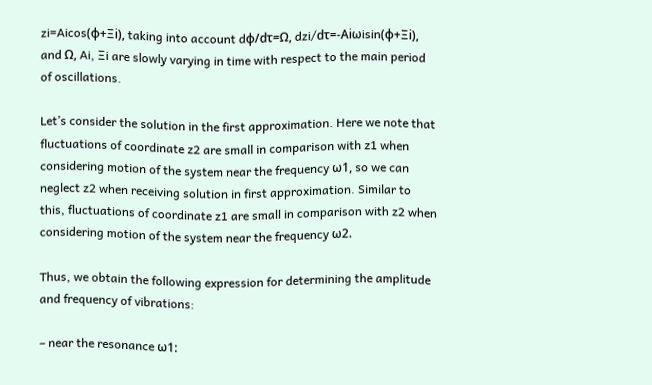zi=Aicos(φ+Ξi), taking into account dφ/dτ=Ω, dzi/dτ=-Aiωisin(φ+Ξi), and Ω, Ai, Ξi are slowly varying in time with respect to the main period of oscillations.

Let’s consider the solution in the first approximation. Here we note that fluctuations of coordinate z2 are small in comparison with z1 when considering motion of the system near the frequency ω1, so we can neglect z2 when receiving solution in first approximation. Similar to this, fluctuations of coordinate z1 are small in comparison with z2 when considering motion of the system near the frequency ω2.

Thus, we obtain the following expression for determining the amplitude and frequency of vibrations:

– near the resonance ω1: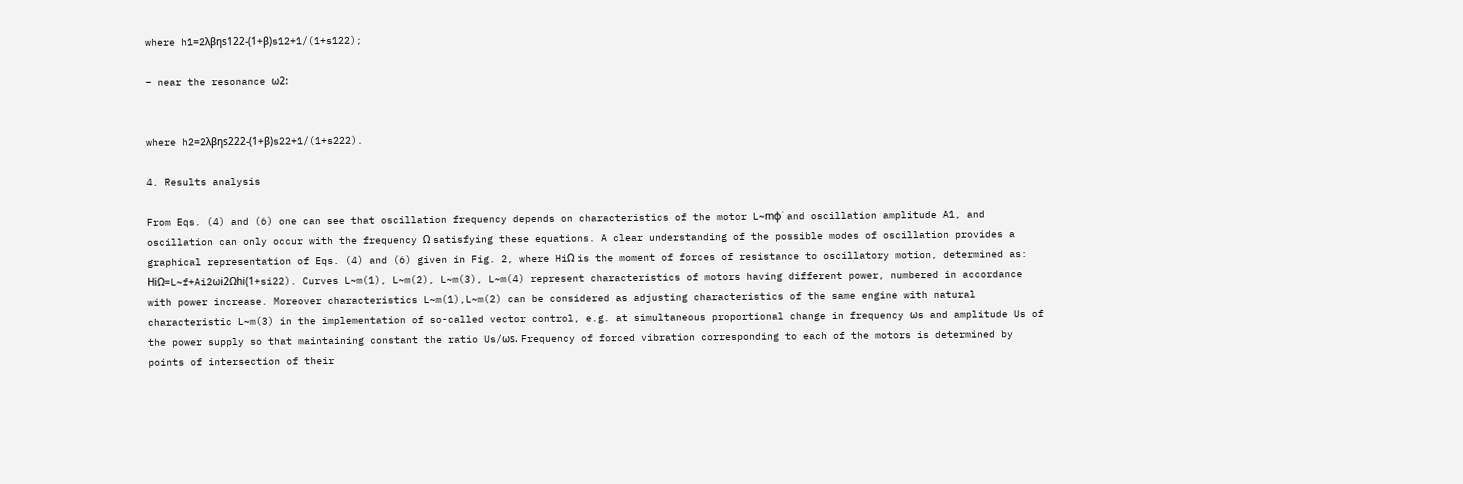where h1=2λβηs122-(1+β)s12+1/(1+s122);

– near the resonance ω2:


where h2=2λβηs222-(1+β)s22+1/(1+s222).

4. Results analysis

From Eqs. (4) and (6) one can see that oscillation frequency depends on characteristics of the motor L~mφ˙ and oscillation amplitude A1, and oscillation can only occur with the frequency Ω satisfying these equations. A clear understanding of the possible modes of oscillation provides a graphical representation of Eqs. (4) and (6) given in Fig. 2, where HiΩ is the moment of forces of resistance to oscillatory motion, determined as: HiΩ=L~f+Ai2ωi2Ωhi(1+si22). Curves L~m(1), L~m(2), L~m(3), L~m(4) represent characteristics of motors having different power, numbered in accordance with power increase. Moreover characteristics L~m(1),L~m(2) can be considered as adjusting characteristics of the same engine with natural characteristic L~m(3) in the implementation of so-called vector control, e.g. at simultaneous proportional change in frequency ωs and amplitude Us of the power supply so that maintaining constant the ratio Us/ωs. Frequency of forced vibration corresponding to each of the motors is determined by points of intersection of their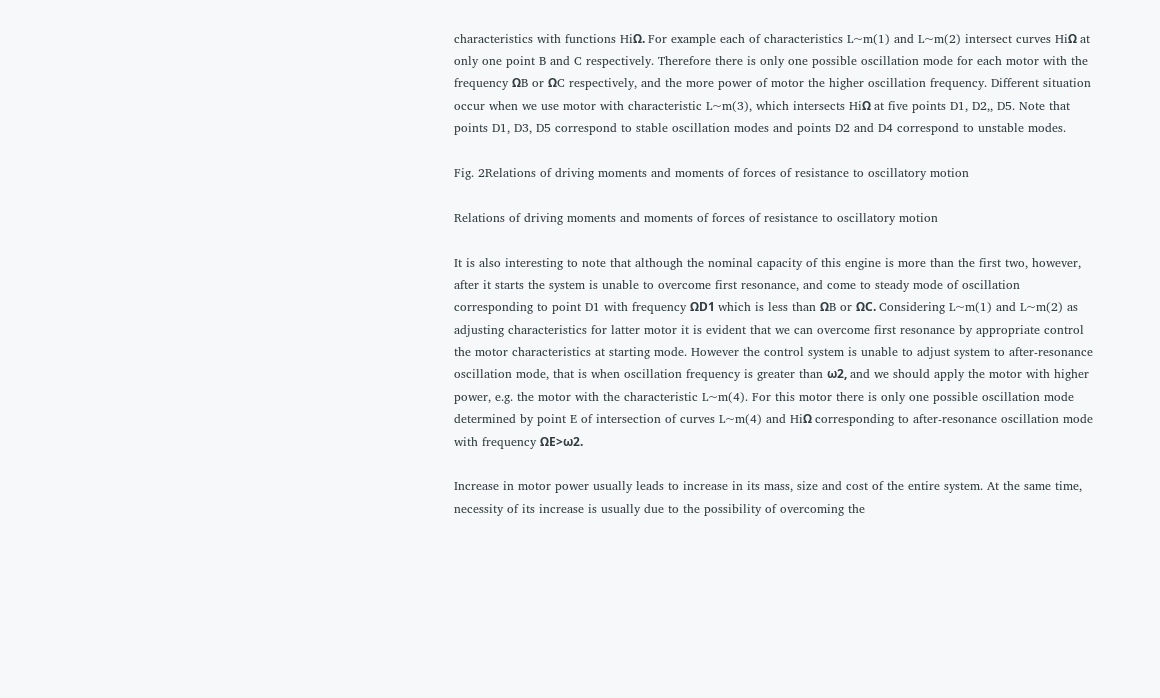characteristics with functions HiΩ. For example each of characteristics L~m(1) and L~m(2) intersect curves HiΩ at only one point B and C respectively. Therefore there is only one possible oscillation mode for each motor with the frequency ΩB or ΩC respectively, and the more power of motor the higher oscillation frequency. Different situation occur when we use motor with characteristic L~m(3), which intersects HiΩ at five points D1, D2,, D5. Note that points D1, D3, D5 correspond to stable oscillation modes and points D2 and D4 correspond to unstable modes.

Fig. 2Relations of driving moments and moments of forces of resistance to oscillatory motion

Relations of driving moments and moments of forces of resistance to oscillatory motion

It is also interesting to note that although the nominal capacity of this engine is more than the first two, however, after it starts the system is unable to overcome first resonance, and come to steady mode of oscillation corresponding to point D1 with frequency ΩD1 which is less than ΩB or ΩC. Considering L~m(1) and L~m(2) as adjusting characteristics for latter motor it is evident that we can overcome first resonance by appropriate control the motor characteristics at starting mode. However the control system is unable to adjust system to after-resonance oscillation mode, that is when oscillation frequency is greater than ω2, and we should apply the motor with higher power, e.g. the motor with the characteristic L~m(4). For this motor there is only one possible oscillation mode determined by point E of intersection of curves L~m(4) and HiΩ corresponding to after-resonance oscillation mode with frequency ΩE>ω2.

Increase in motor power usually leads to increase in its mass, size and cost of the entire system. At the same time, necessity of its increase is usually due to the possibility of overcoming the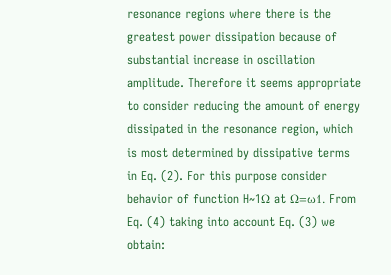resonance regions where there is the greatest power dissipation because of substantial increase in oscillation amplitude. Therefore it seems appropriate to consider reducing the amount of energy dissipated in the resonance region, which is most determined by dissipative terms in Eq. (2). For this purpose consider behavior of function H~1Ω at Ω=ω1. From Eq. (4) taking into account Eq. (3) we obtain: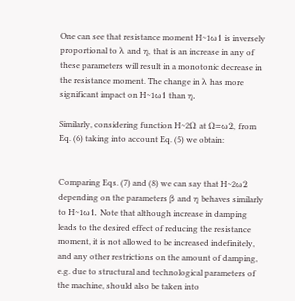One can see that resistance moment H~1ω1 is inversely proportional to λ and η, that is an increase in any of these parameters will result in a monotonic decrease in the resistance moment. The change in λ has more significant impact on H~1ω1 than η.

Similarly, considering function H~2Ω at Ω=ω2, from Eq. (6) taking into account Eq. (5) we obtain:


Comparing Eqs. (7) and (8) we can say that H~2ω2 depending on the parameters β and η behaves similarly to H~1ω1. Note that although increase in damping leads to the desired effect of reducing the resistance moment, it is not allowed to be increased indefinitely, and any other restrictions on the amount of damping, e.g. due to structural and technological parameters of the machine, should also be taken into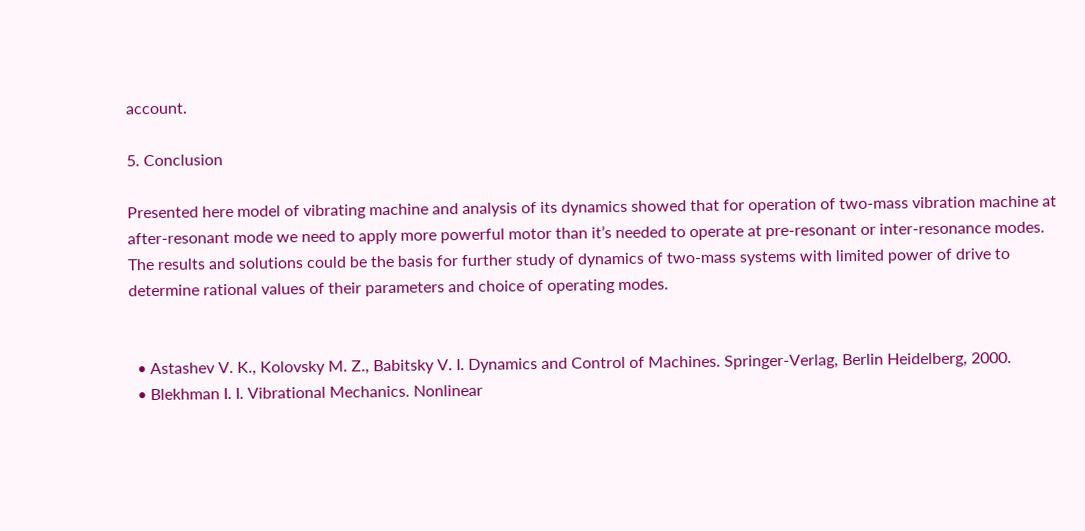account.

5. Conclusion

Presented here model of vibrating machine and analysis of its dynamics showed that for operation of two-mass vibration machine at after-resonant mode we need to apply more powerful motor than it’s needed to operate at pre-resonant or inter-resonance modes. The results and solutions could be the basis for further study of dynamics of two-mass systems with limited power of drive to determine rational values of their parameters and choice of operating modes.


  • Astashev V. K., Kolovsky M. Z., Babitsky V. I. Dynamics and Control of Machines. Springer-Verlag, Berlin Heidelberg, 2000.
  • Blekhman I. I. Vibrational Mechanics. Nonlinear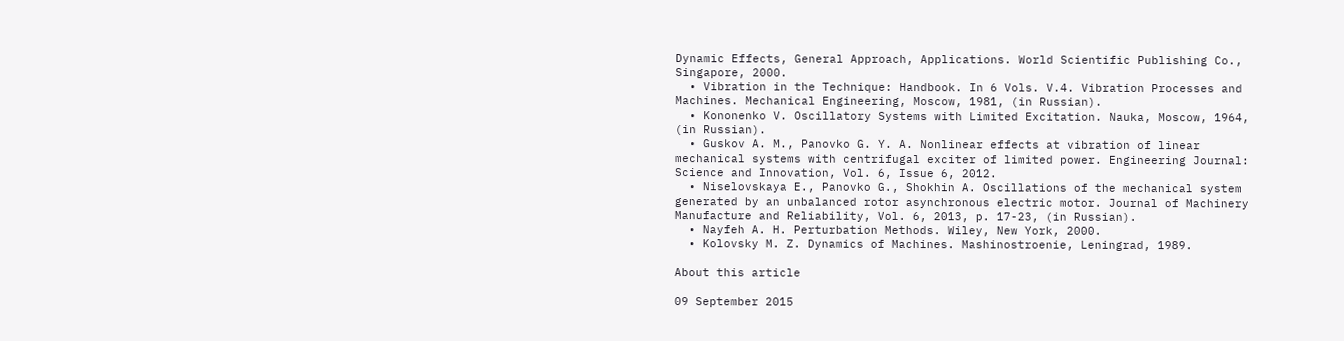Dynamic Effects, General Approach, Applications. World Scientific Publishing Co., Singapore, 2000.
  • Vibration in the Technique: Handbook. In 6 Vols. V.4. Vibration Processes and Machines. Mechanical Engineering, Moscow, 1981, (in Russian).
  • Kononenko V. Oscillatory Systems with Limited Excitation. Nauka, Moscow, 1964, (in Russian).
  • Guskov A. M., Panovko G. Y. A. Nonlinear effects at vibration of linear mechanical systems with centrifugal exciter of limited power. Engineering Journal: Science and Innovation, Vol. 6, Issue 6, 2012.
  • Niselovskaya E., Panovko G., Shokhin A. Oscillations of the mechanical system generated by an unbalanced rotor asynchronous electric motor. Journal of Machinery Manufacture and Reliability, Vol. 6, 2013, p. 17-23, (in Russian).
  • Nayfeh A. H. Perturbation Methods. Wiley, New York, 2000.
  • Kolovsky M. Z. Dynamics of Machines. Mashinostroenie, Leningrad, 1989.

About this article

09 September 2015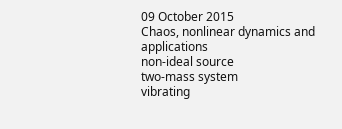09 October 2015
Chaos, nonlinear dynamics and applications
non-ideal source
two-mass system
vibrating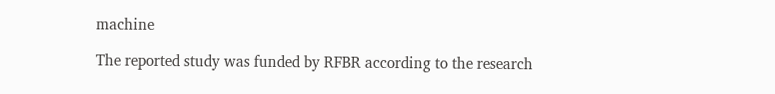machine

The reported study was funded by RFBR according to the research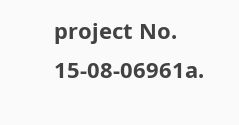project No. 15-08-06961a.